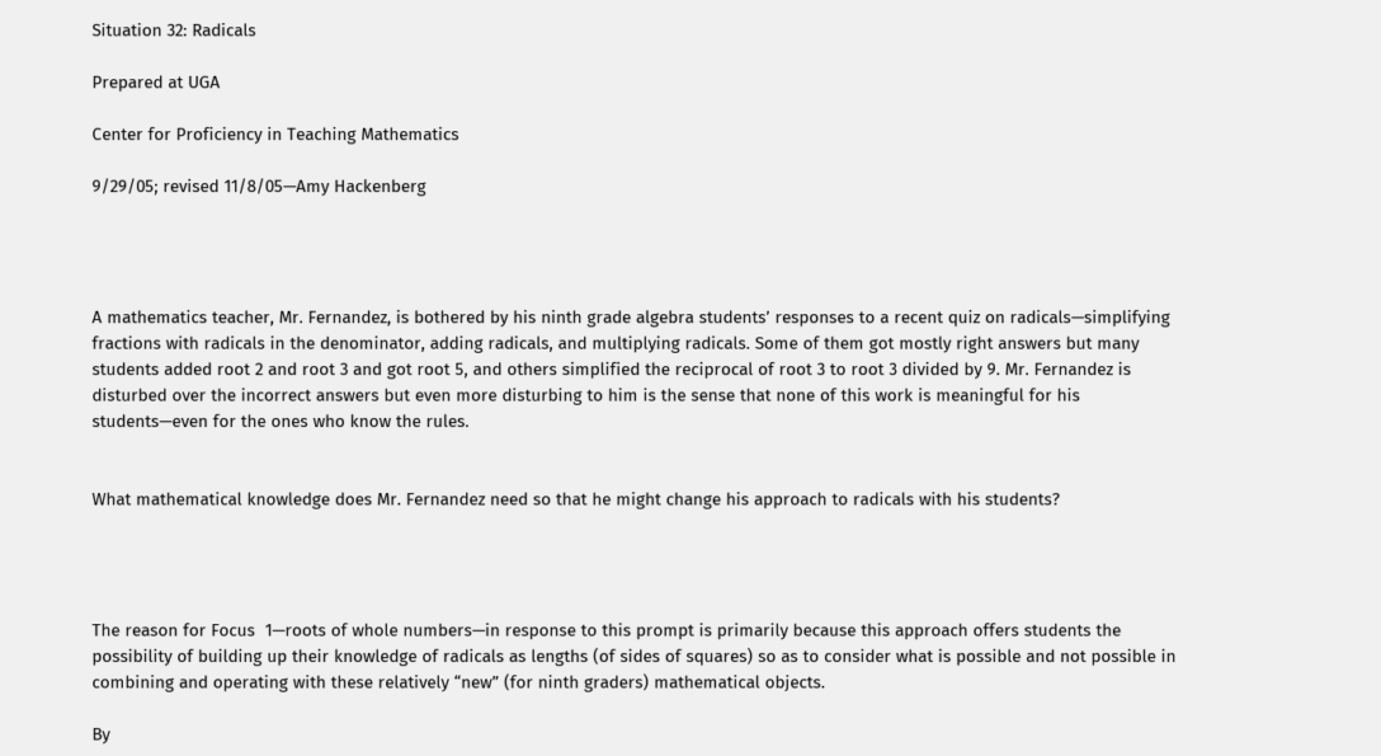Situation 32: Radicals

Prepared at UGA

Center for Proficiency in Teaching Mathematics

9/29/05; revised 11/8/05—Amy Hackenberg




A mathematics teacher, Mr. Fernandez, is bothered by his ninth grade algebra students’ responses to a recent quiz on radicals—simplifying fractions with radicals in the denominator, adding radicals, and multiplying radicals. Some of them got mostly right answers but many students added root 2 and root 3 and got root 5, and others simplified the reciprocal of root 3 to root 3 divided by 9. Mr. Fernandez is disturbed over the incorrect answers but even more disturbing to him is the sense that none of this work is meaningful for his students—even for the ones who know the rules.


What mathematical knowledge does Mr. Fernandez need so that he might change his approach to radicals with his students?




The reason for Focus  1—roots of whole numbers—in response to this prompt is primarily because this approach offers students the possibility of building up their knowledge of radicals as lengths (of sides of squares) so as to consider what is possible and not possible in combining and operating with these relatively “new” (for ninth graders) mathematical objects.

By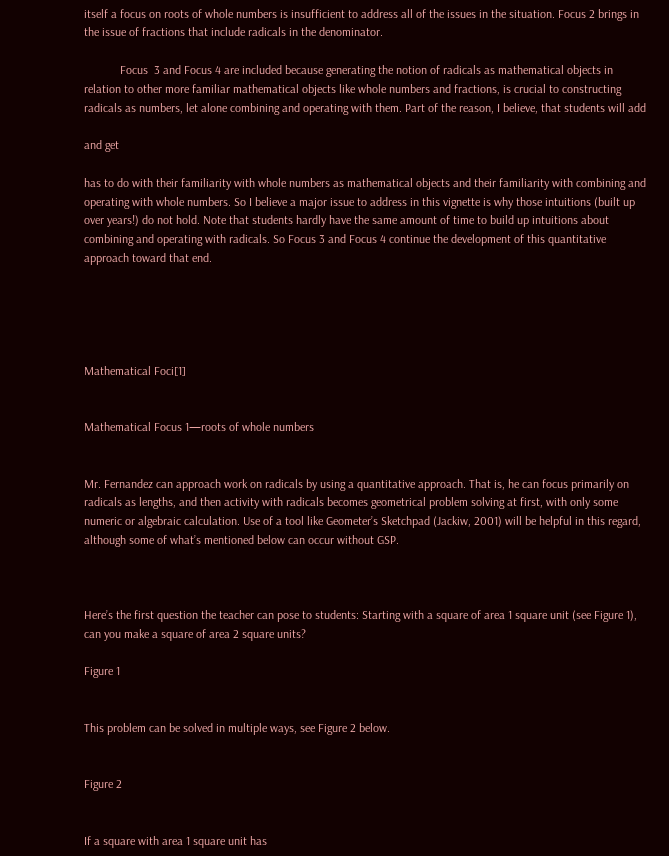itself a focus on roots of whole numbers is insufficient to address all of the issues in the situation. Focus 2 brings in the issue of fractions that include radicals in the denominator.

            Focus  3 and Focus 4 are included because generating the notion of radicals as mathematical objects in relation to other more familiar mathematical objects like whole numbers and fractions, is crucial to constructing radicals as numbers, let alone combining and operating with them. Part of the reason, I believe, that students will add

and get

has to do with their familiarity with whole numbers as mathematical objects and their familiarity with combining and operating with whole numbers. So I believe a major issue to address in this vignette is why those intuitions (built up over years!) do not hold. Note that students hardly have the same amount of time to build up intuitions about combining and operating with radicals. So Focus 3 and Focus 4 continue the development of this quantitative approach toward that end.





Mathematical Foci[1]


Mathematical Focus 1—roots of whole numbers


Mr. Fernandez can approach work on radicals by using a quantitative approach. That is, he can focus primarily on radicals as lengths, and then activity with radicals becomes geometrical problem solving at first, with only some numeric or algebraic calculation. Use of a tool like Geometer’s Sketchpad (Jackiw, 2001) will be helpful in this regard, although some of what’s mentioned below can occur without GSP.



Here’s the first question the teacher can pose to students: Starting with a square of area 1 square unit (see Figure 1), can you make a square of area 2 square units?

Figure 1


This problem can be solved in multiple ways, see Figure 2 below.


Figure 2


If a square with area 1 square unit has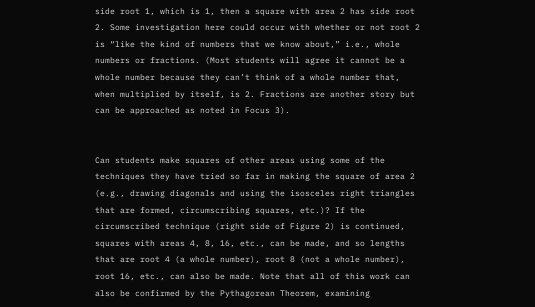side root 1, which is 1, then a square with area 2 has side root 2. Some investigation here could occur with whether or not root 2 is “like the kind of numbers that we know about,” i.e., whole numbers or fractions. (Most students will agree it cannot be a whole number because they can’t think of a whole number that, when multiplied by itself, is 2. Fractions are another story but can be approached as noted in Focus 3).


Can students make squares of other areas using some of the techniques they have tried so far in making the square of area 2 (e.g., drawing diagonals and using the isosceles right triangles that are formed, circumscribing squares, etc.)? If the circumscribed technique (right side of Figure 2) is continued, squares with areas 4, 8, 16, etc., can be made, and so lengths that are root 4 (a whole number), root 8 (not a whole number), root 16, etc., can also be made. Note that all of this work can also be confirmed by the Pythagorean Theorem, examining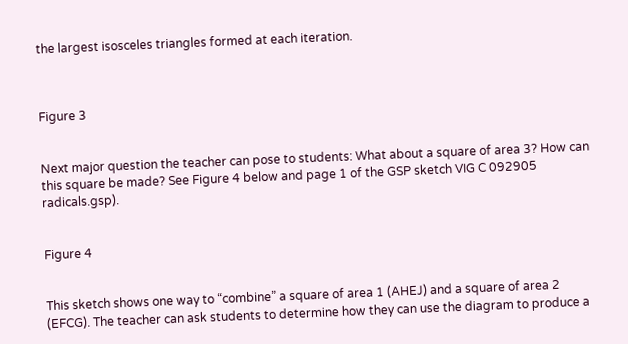the largest isosceles triangles formed at each iteration.



Figure 3


Next major question the teacher can pose to students: What about a square of area 3? How can this square be made? See Figure 4 below and page 1 of the GSP sketch VIG C 092905 radicals.gsp).


Figure 4


This sketch shows one way to “combine” a square of area 1 (AHEJ) and a square of area 2 (EFCG). The teacher can ask students to determine how they can use the diagram to produce a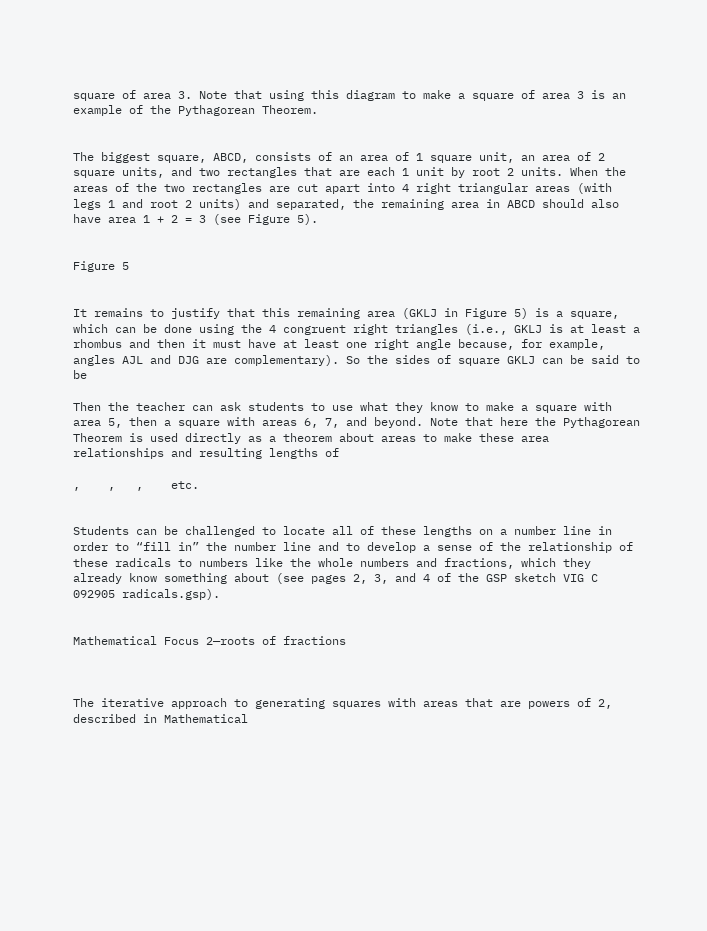square of area 3. Note that using this diagram to make a square of area 3 is an example of the Pythagorean Theorem.


The biggest square, ABCD, consists of an area of 1 square unit, an area of 2 square units, and two rectangles that are each 1 unit by root 2 units. When the areas of the two rectangles are cut apart into 4 right triangular areas (with legs 1 and root 2 units) and separated, the remaining area in ABCD should also have area 1 + 2 = 3 (see Figure 5).


Figure 5


It remains to justify that this remaining area (GKLJ in Figure 5) is a square, which can be done using the 4 congruent right triangles (i.e., GKLJ is at least a rhombus and then it must have at least one right angle because, for example, angles AJL and DJG are complementary). So the sides of square GKLJ can be said to be

Then the teacher can ask students to use what they know to make a square with area 5, then a square with areas 6, 7, and beyond. Note that here the Pythagorean Theorem is used directly as a theorem about areas to make these area relationships and resulting lengths of

,    ,   ,    etc.


Students can be challenged to locate all of these lengths on a number line in order to “fill in” the number line and to develop a sense of the relationship of these radicals to numbers like the whole numbers and fractions, which they already know something about (see pages 2, 3, and 4 of the GSP sketch VIG C 092905 radicals.gsp).


Mathematical Focus 2—roots of fractions



The iterative approach to generating squares with areas that are powers of 2, described in Mathematical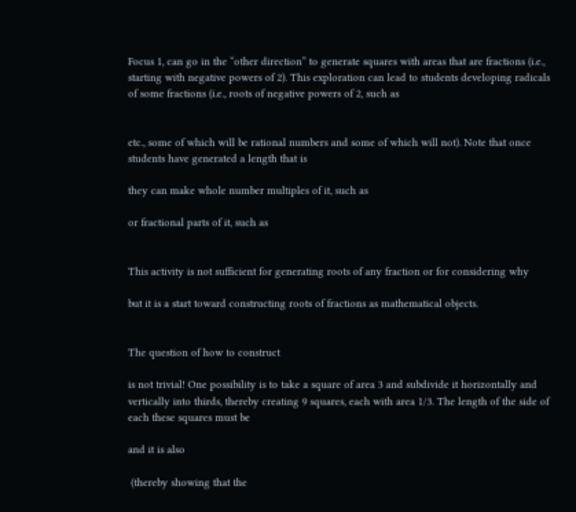Focus 1, can go in the “other direction” to generate squares with areas that are fractions (i.e., starting with negative powers of 2). This exploration can lead to students developing radicals of some fractions (i.e., roots of negative powers of 2, such as


etc., some of which will be rational numbers and some of which will not). Note that once students have generated a length that is

they can make whole number multiples of it, such as

or fractional parts of it, such as


This activity is not sufficient for generating roots of any fraction or for considering why

but it is a start toward constructing roots of fractions as mathematical objects.


The question of how to construct

is not trivial! One possibility is to take a square of area 3 and subdivide it horizontally and vertically into thirds, thereby creating 9 squares, each with area 1/3. The length of the side of each these squares must be

and it is also

 (thereby showing that the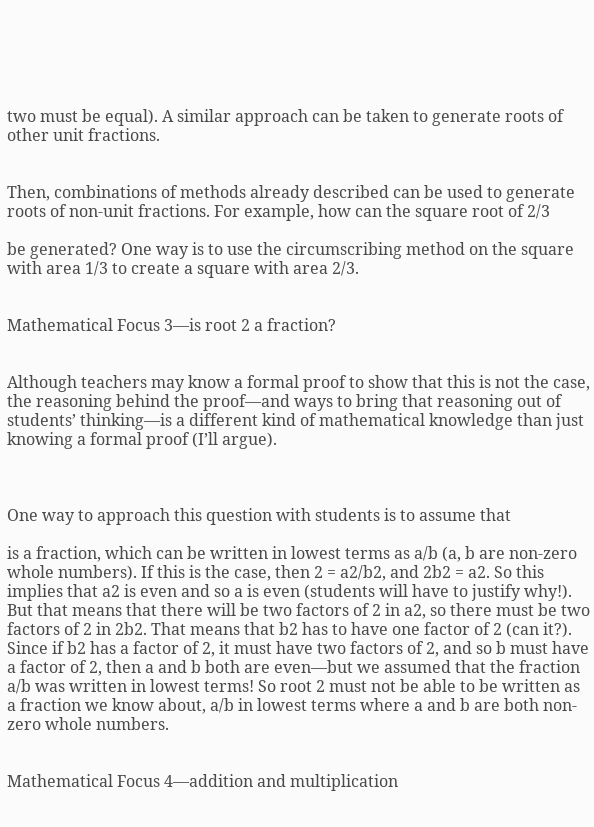two must be equal). A similar approach can be taken to generate roots of other unit fractions.


Then, combinations of methods already described can be used to generate roots of non-unit fractions. For example, how can the square root of 2/3

be generated? One way is to use the circumscribing method on the square with area 1/3 to create a square with area 2/3.


Mathematical Focus 3—is root 2 a fraction?


Although teachers may know a formal proof to show that this is not the case, the reasoning behind the proof—and ways to bring that reasoning out of students’ thinking—is a different kind of mathematical knowledge than just knowing a formal proof (I’ll argue).



One way to approach this question with students is to assume that

is a fraction, which can be written in lowest terms as a/b (a, b are non-zero whole numbers). If this is the case, then 2 = a2/b2, and 2b2 = a2. So this implies that a2 is even and so a is even (students will have to justify why!). But that means that there will be two factors of 2 in a2, so there must be two factors of 2 in 2b2. That means that b2 has to have one factor of 2 (can it?). Since if b2 has a factor of 2, it must have two factors of 2, and so b must have a factor of 2, then a and b both are even—but we assumed that the fraction a/b was written in lowest terms! So root 2 must not be able to be written as a fraction we know about, a/b in lowest terms where a and b are both non-zero whole numbers.


Mathematical Focus 4—addition and multiplication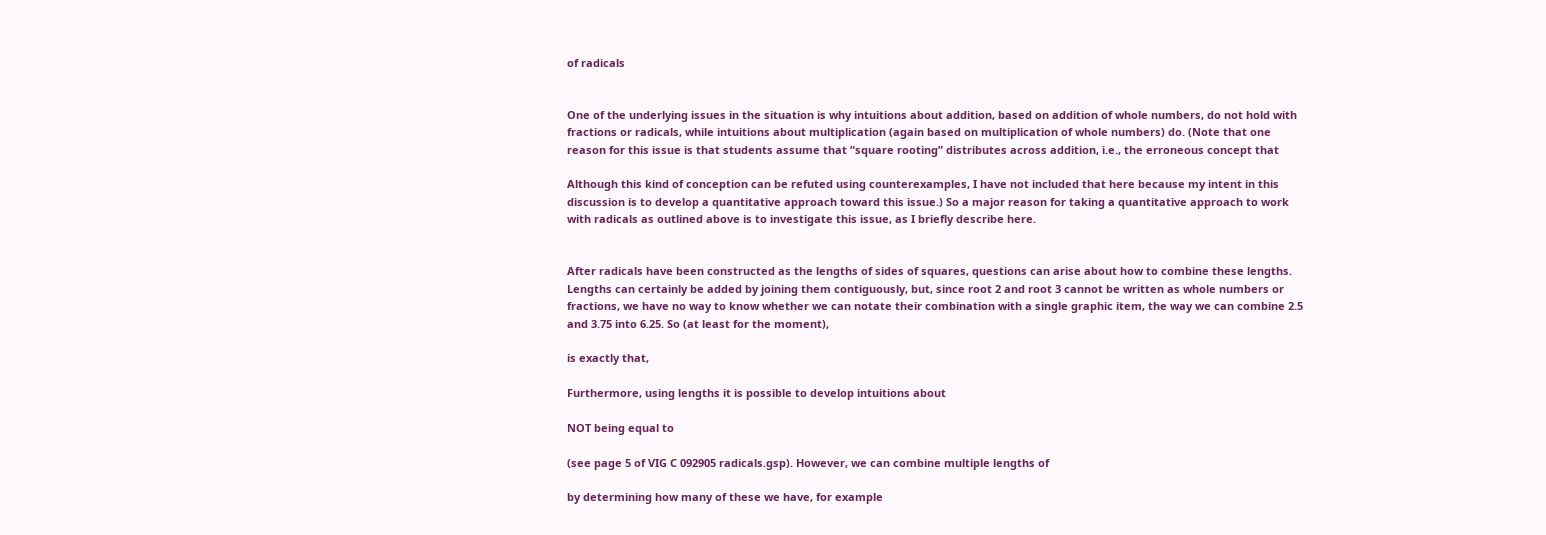of radicals


One of the underlying issues in the situation is why intuitions about addition, based on addition of whole numbers, do not hold with fractions or radicals, while intuitions about multiplication (again based on multiplication of whole numbers) do. (Note that one reason for this issue is that students assume that “square rooting” distributes across addition, i.e., the erroneous concept that

Although this kind of conception can be refuted using counterexamples, I have not included that here because my intent in this discussion is to develop a quantitative approach toward this issue.) So a major reason for taking a quantitative approach to work with radicals as outlined above is to investigate this issue, as I briefly describe here.


After radicals have been constructed as the lengths of sides of squares, questions can arise about how to combine these lengths. Lengths can certainly be added by joining them contiguously, but, since root 2 and root 3 cannot be written as whole numbers or fractions, we have no way to know whether we can notate their combination with a single graphic item, the way we can combine 2.5 and 3.75 into 6.25. So (at least for the moment),

is exactly that,

Furthermore, using lengths it is possible to develop intuitions about

NOT being equal to

(see page 5 of VIG C 092905 radicals.gsp). However, we can combine multiple lengths of

by determining how many of these we have, for example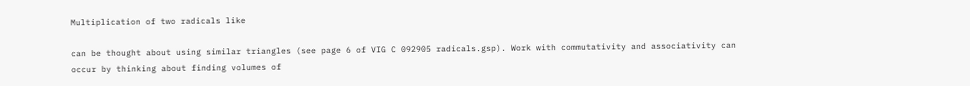Multiplication of two radicals like

can be thought about using similar triangles (see page 6 of VIG C 092905 radicals.gsp). Work with commutativity and associativity can occur by thinking about finding volumes of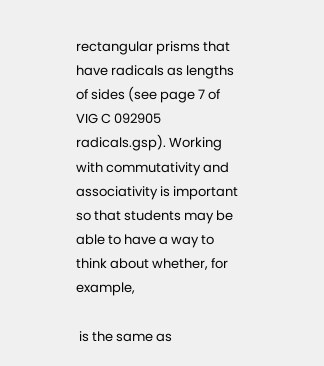rectangular prisms that have radicals as lengths of sides (see page 7 of VIG C 092905 radicals.gsp). Working with commutativity and associativity is important so that students may be able to have a way to think about whether, for example,

 is the same as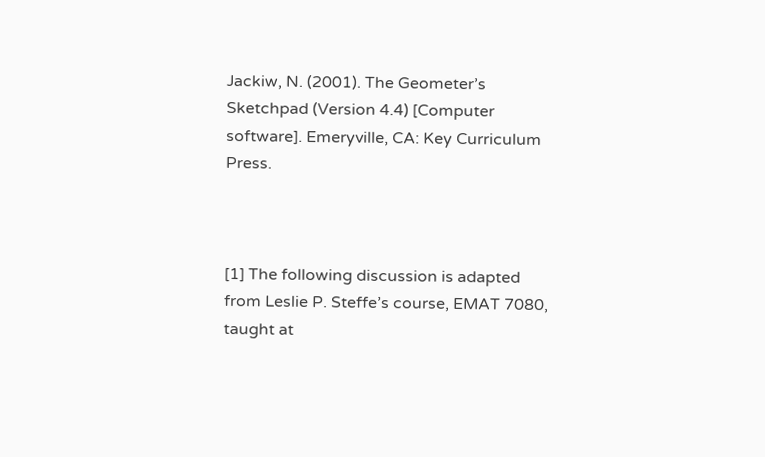Jackiw, N. (2001). The Geometer’s Sketchpad (Version 4.4) [Computer software]. Emeryville, CA: Key Curriculum Press.



[1] The following discussion is adapted from Leslie P. Steffe’s course, EMAT 7080, taught at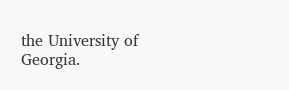the University of Georgia.